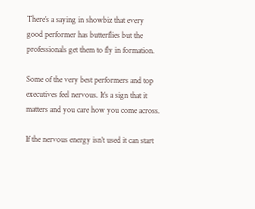There’s a saying in showbiz that every good performer has butterflies but the professionals get them to fly in formation.

Some of the very best performers and top executives feel nervous. It’s a sign that it matters and you care how you come across.

If the nervous energy isn’t used it can start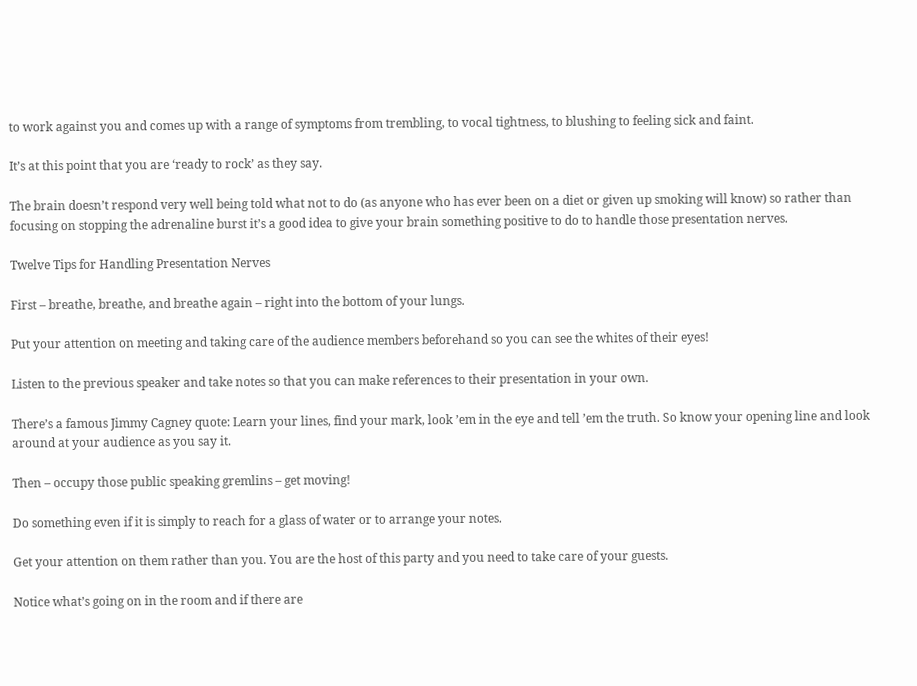to work against you and comes up with a range of symptoms from trembling, to vocal tightness, to blushing to feeling sick and faint.

It’s at this point that you are ‘ready to rock’ as they say.

The brain doesn’t respond very well being told what not to do (as anyone who has ever been on a diet or given up smoking will know) so rather than focusing on stopping the adrenaline burst it’s a good idea to give your brain something positive to do to handle those presentation nerves.

Twelve Tips for Handling Presentation Nerves

First – breathe, breathe, and breathe again – right into the bottom of your lungs.

Put your attention on meeting and taking care of the audience members beforehand so you can see the whites of their eyes!

Listen to the previous speaker and take notes so that you can make references to their presentation in your own.

There’s a famous Jimmy Cagney quote: Learn your lines, find your mark, look ’em in the eye and tell ’em the truth. So know your opening line and look around at your audience as you say it.

Then – occupy those public speaking gremlins – get moving!

Do something even if it is simply to reach for a glass of water or to arrange your notes.

Get your attention on them rather than you. You are the host of this party and you need to take care of your guests.

Notice what’s going on in the room and if there are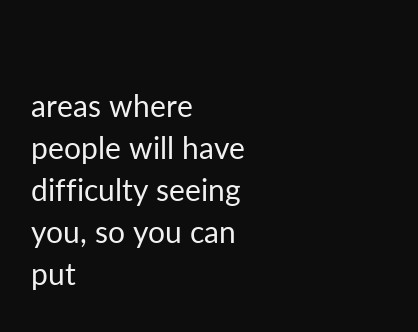areas where people will have difficulty seeing you, so you can put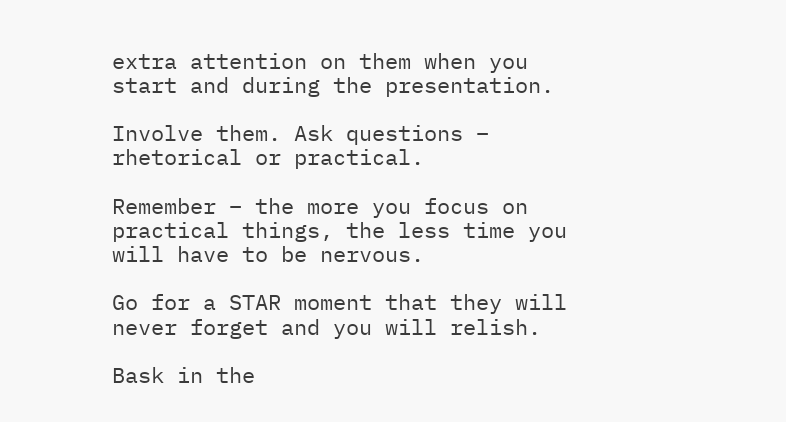extra attention on them when you start and during the presentation.

Involve them. Ask questions – rhetorical or practical.

Remember – the more you focus on practical things, the less time you will have to be nervous.

Go for a STAR moment that they will never forget and you will relish.

Bask in the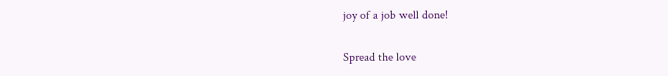joy of a job well done!

Spread the love